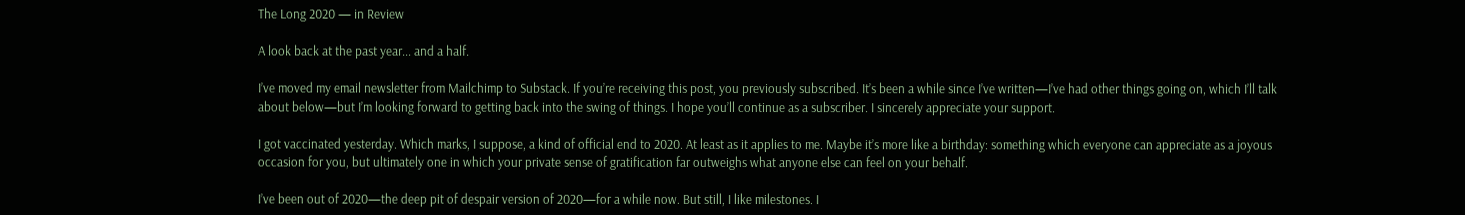The Long 2020 — in Review

A look back at the past year... and a half.

I’ve moved my email newsletter from Mailchimp to Substack. If you’re receiving this post, you previously subscribed. It’s been a while since I’ve written—I’ve had other things going on, which I’ll talk about below—but I’m looking forward to getting back into the swing of things. I hope you’ll continue as a subscriber. I sincerely appreciate your support.

I got vaccinated yesterday. Which marks, I suppose, a kind of official end to 2020. At least as it applies to me. Maybe it’s more like a birthday: something which everyone can appreciate as a joyous occasion for you, but ultimately one in which your private sense of gratification far outweighs what anyone else can feel on your behalf.

I’ve been out of 2020—the deep pit of despair version of 2020—for a while now. But still, I like milestones. I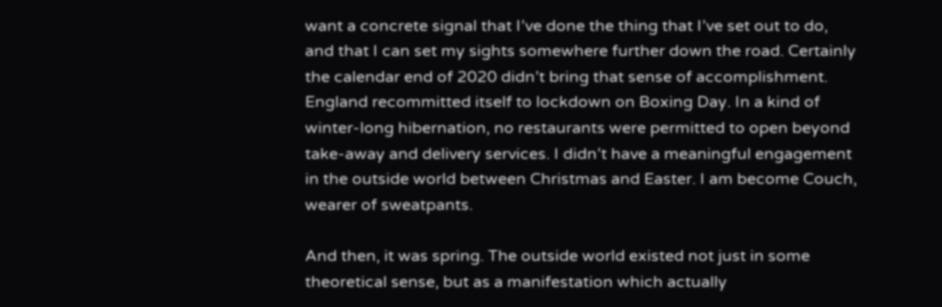want a concrete signal that I’ve done the thing that I’ve set out to do, and that I can set my sights somewhere further down the road. Certainly the calendar end of 2020 didn’t bring that sense of accomplishment. England recommitted itself to lockdown on Boxing Day. In a kind of winter-long hibernation, no restaurants were permitted to open beyond take-away and delivery services. I didn’t have a meaningful engagement in the outside world between Christmas and Easter. I am become Couch, wearer of sweatpants.

And then, it was spring. The outside world existed not just in some theoretical sense, but as a manifestation which actually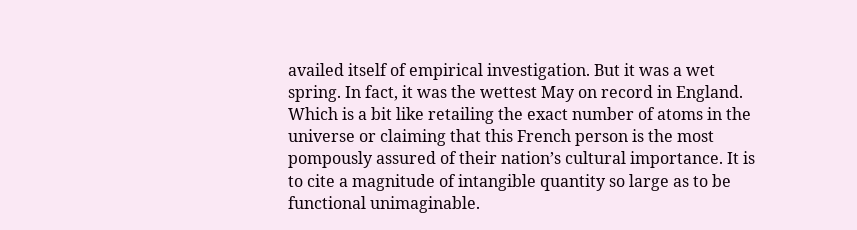availed itself of empirical investigation. But it was a wet spring. In fact, it was the wettest May on record in England. Which is a bit like retailing the exact number of atoms in the universe or claiming that this French person is the most pompously assured of their nation’s cultural importance. It is to cite a magnitude of intangible quantity so large as to be functional unimaginable.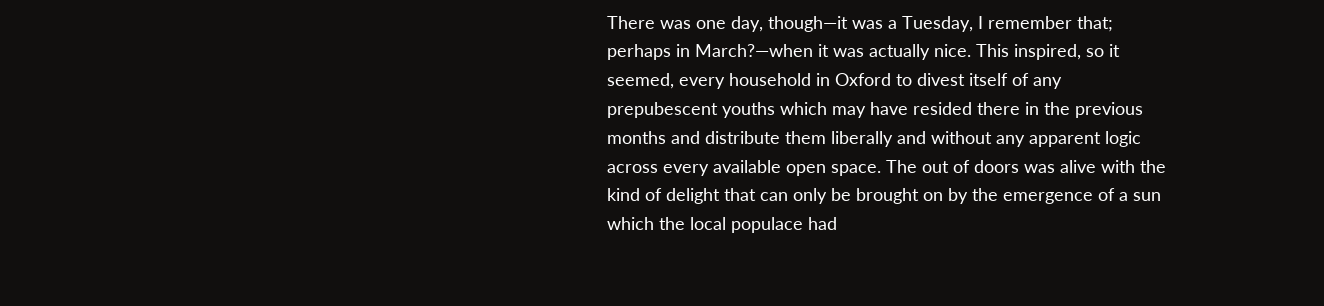There was one day, though—it was a Tuesday, I remember that; perhaps in March?—when it was actually nice. This inspired, so it seemed, every household in Oxford to divest itself of any prepubescent youths which may have resided there in the previous months and distribute them liberally and without any apparent logic across every available open space. The out of doors was alive with the kind of delight that can only be brought on by the emergence of a sun which the local populace had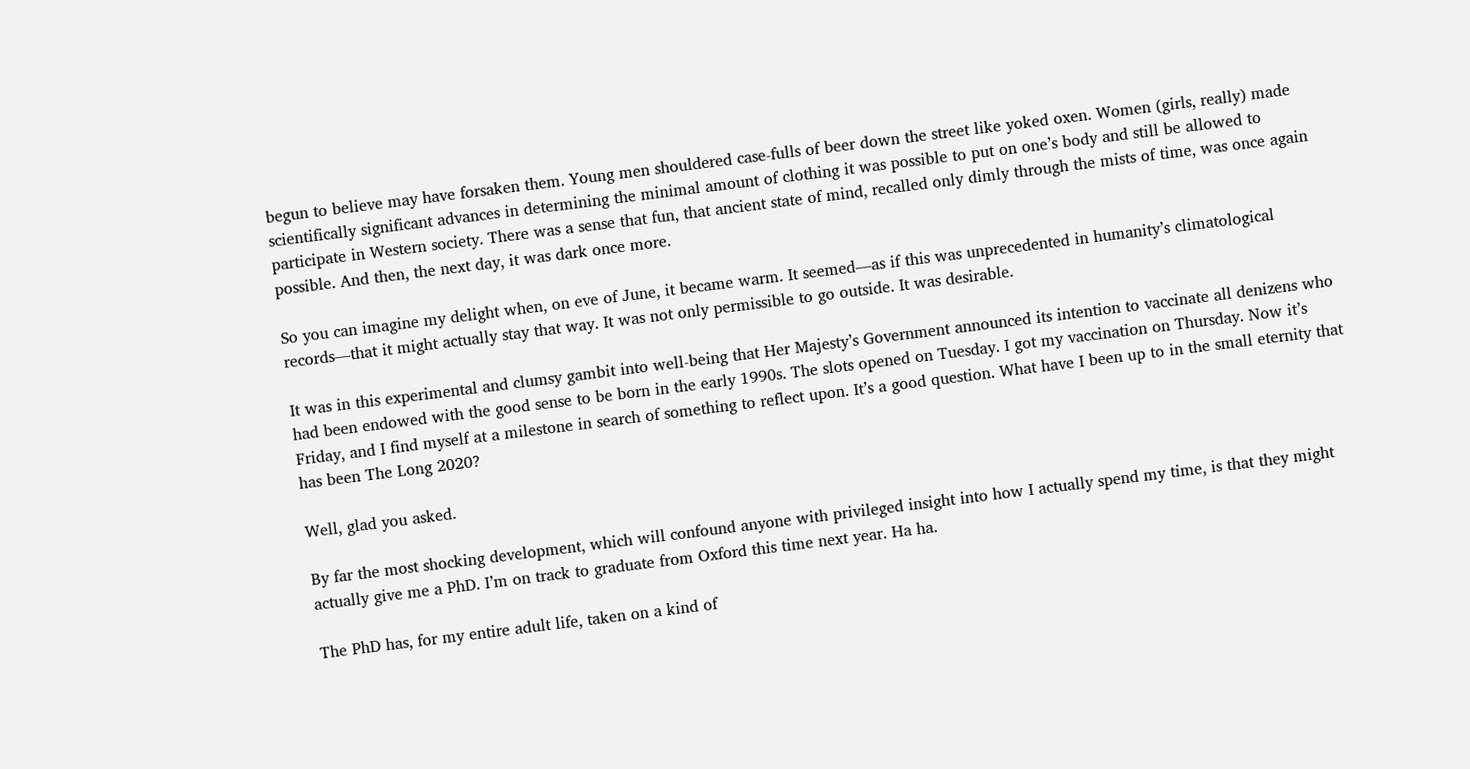begun to believe may have forsaken them. Young men shouldered case-fulls of beer down the street like yoked oxen. Women (girls, really) made scientifically significant advances in determining the minimal amount of clothing it was possible to put on one’s body and still be allowed to participate in Western society. There was a sense that fun, that ancient state of mind, recalled only dimly through the mists of time, was once again possible. And then, the next day, it was dark once more.

So you can imagine my delight when, on eve of June, it became warm. It seemed—as if this was unprecedented in humanity’s climatological records—that it might actually stay that way. It was not only permissible to go outside. It was desirable.

It was in this experimental and clumsy gambit into well-being that Her Majesty’s Government announced its intention to vaccinate all denizens who had been endowed with the good sense to be born in the early 1990s. The slots opened on Tuesday. I got my vaccination on Thursday. Now it’s Friday, and I find myself at a milestone in search of something to reflect upon. It’s a good question. What have I been up to in the small eternity that has been The Long 2020?

Well, glad you asked.

By far the most shocking development, which will confound anyone with privileged insight into how I actually spend my time, is that they might actually give me a PhD. I’m on track to graduate from Oxford this time next year. Ha ha.

The PhD has, for my entire adult life, taken on a kind of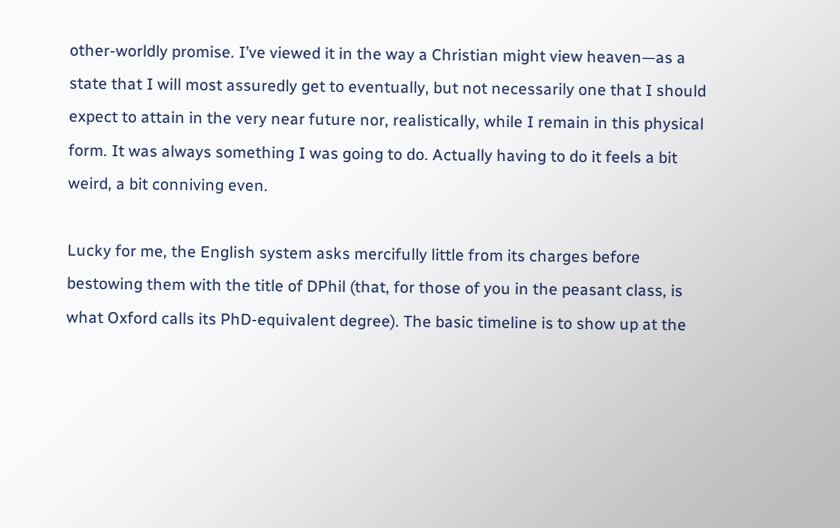other-worldly promise. I’ve viewed it in the way a Christian might view heaven—as a state that I will most assuredly get to eventually, but not necessarily one that I should expect to attain in the very near future nor, realistically, while I remain in this physical form. It was always something I was going to do. Actually having to do it feels a bit weird, a bit conniving even.

Lucky for me, the English system asks mercifully little from its charges before bestowing them with the title of DPhil (that, for those of you in the peasant class, is what Oxford calls its PhD-equivalent degree). The basic timeline is to show up at the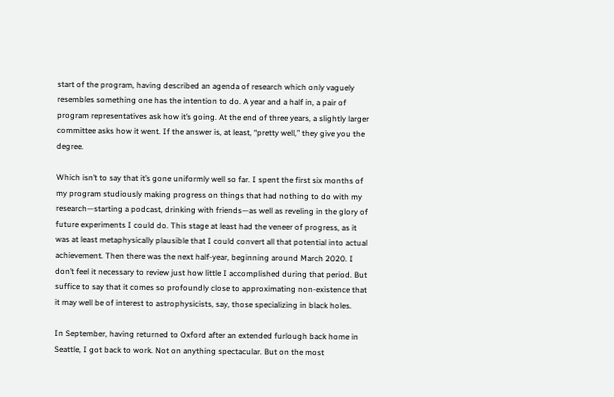start of the program, having described an agenda of research which only vaguely resembles something one has the intention to do. A year and a half in, a pair of program representatives ask how it’s going. At the end of three years, a slightly larger committee asks how it went. If the answer is, at least, “pretty well,” they give you the degree.

Which isn’t to say that it’s gone uniformly well so far. I spent the first six months of my program studiously making progress on things that had nothing to do with my research—starting a podcast, drinking with friends—as well as reveling in the glory of future experiments I could do. This stage at least had the veneer of progress, as it was at least metaphysically plausible that I could convert all that potential into actual achievement. Then there was the next half-year, beginning around March 2020. I don’t feel it necessary to review just how little I accomplished during that period. But suffice to say that it comes so profoundly close to approximating non-existence that it may well be of interest to astrophysicists, say, those specializing in black holes.

In September, having returned to Oxford after an extended furlough back home in Seattle, I got back to work. Not on anything spectacular. But on the most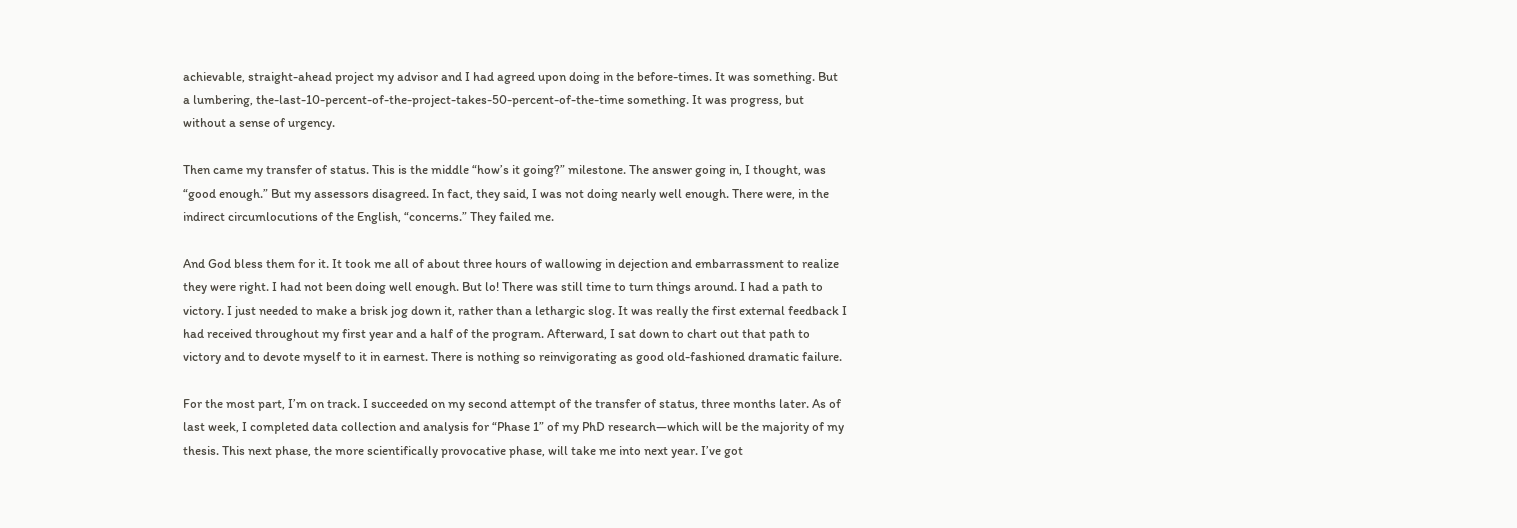achievable, straight-ahead project my advisor and I had agreed upon doing in the before-times. It was something. But a lumbering, the-last-10-percent-of-the-project-takes-50-percent-of-the-time something. It was progress, but without a sense of urgency.

Then came my transfer of status. This is the middle “how’s it going?” milestone. The answer going in, I thought, was “good enough.” But my assessors disagreed. In fact, they said, I was not doing nearly well enough. There were, in the indirect circumlocutions of the English, “concerns.” They failed me.

And God bless them for it. It took me all of about three hours of wallowing in dejection and embarrassment to realize they were right. I had not been doing well enough. But lo! There was still time to turn things around. I had a path to victory. I just needed to make a brisk jog down it, rather than a lethargic slog. It was really the first external feedback I had received throughout my first year and a half of the program. Afterward, I sat down to chart out that path to victory and to devote myself to it in earnest. There is nothing so reinvigorating as good old-fashioned dramatic failure.

For the most part, I’m on track. I succeeded on my second attempt of the transfer of status, three months later. As of last week, I completed data collection and analysis for “Phase 1” of my PhD research—which will be the majority of my thesis. This next phase, the more scientifically provocative phase, will take me into next year. I’ve got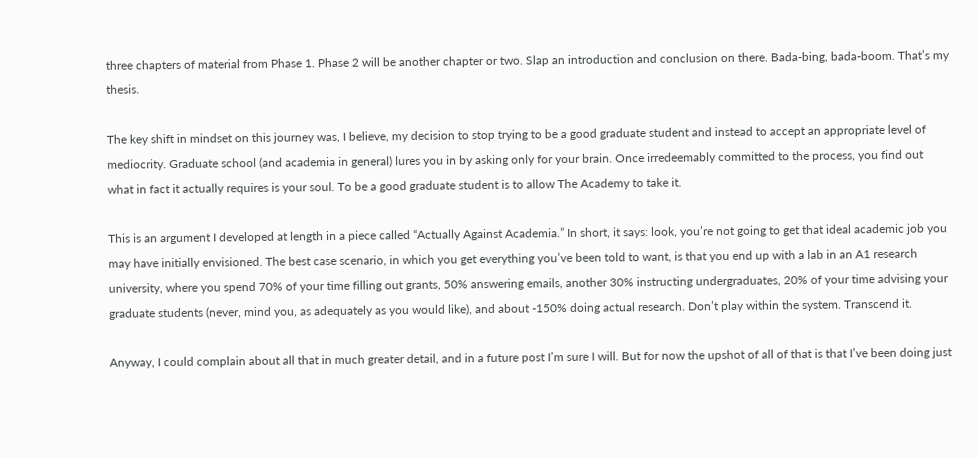three chapters of material from Phase 1. Phase 2 will be another chapter or two. Slap an introduction and conclusion on there. Bada-bing, bada-boom. That’s my thesis.

The key shift in mindset on this journey was, I believe, my decision to stop trying to be a good graduate student and instead to accept an appropriate level of mediocrity. Graduate school (and academia in general) lures you in by asking only for your brain. Once irredeemably committed to the process, you find out what in fact it actually requires is your soul. To be a good graduate student is to allow The Academy to take it.

This is an argument I developed at length in a piece called “Actually Against Academia.” In short, it says: look, you’re not going to get that ideal academic job you may have initially envisioned. The best case scenario, in which you get everything you’ve been told to want, is that you end up with a lab in an A1 research university, where you spend 70% of your time filling out grants, 50% answering emails, another 30% instructing undergraduates, 20% of your time advising your graduate students (never, mind you, as adequately as you would like), and about -150% doing actual research. Don’t play within the system. Transcend it.

Anyway, I could complain about all that in much greater detail, and in a future post I’m sure I will. But for now the upshot of all of that is that I’ve been doing just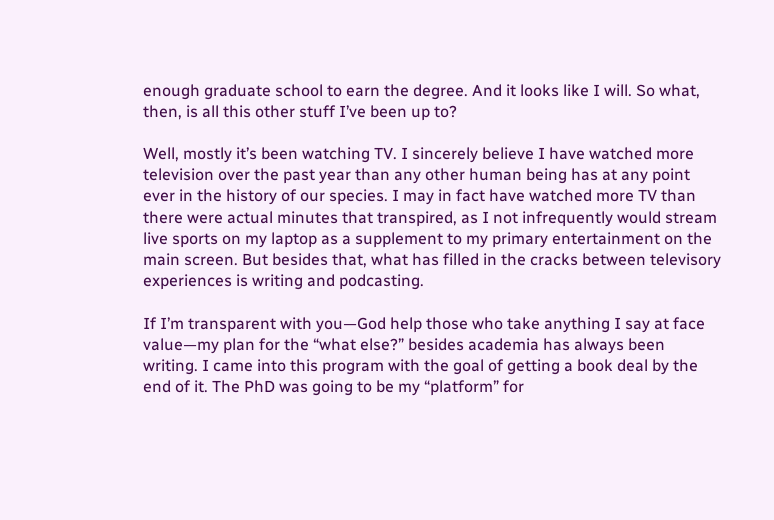enough graduate school to earn the degree. And it looks like I will. So what, then, is all this other stuff I’ve been up to?

Well, mostly it’s been watching TV. I sincerely believe I have watched more television over the past year than any other human being has at any point ever in the history of our species. I may in fact have watched more TV than there were actual minutes that transpired, as I not infrequently would stream live sports on my laptop as a supplement to my primary entertainment on the main screen. But besides that, what has filled in the cracks between televisory experiences is writing and podcasting.

If I’m transparent with you—God help those who take anything I say at face value—my plan for the “what else?” besides academia has always been writing. I came into this program with the goal of getting a book deal by the end of it. The PhD was going to be my “platform” for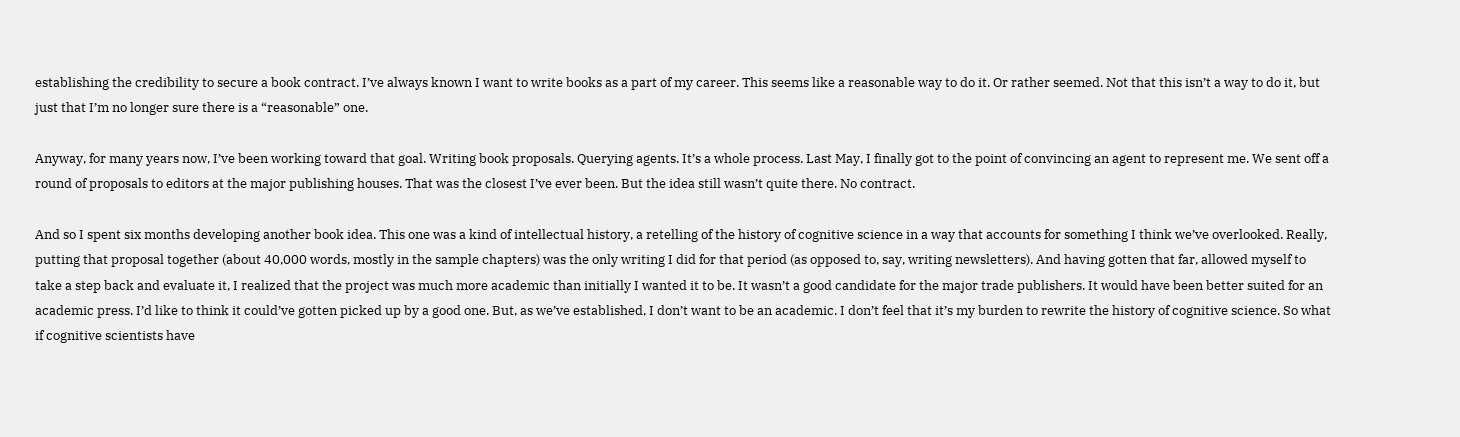establishing the credibility to secure a book contract. I’ve always known I want to write books as a part of my career. This seems like a reasonable way to do it. Or rather seemed. Not that this isn’t a way to do it, but just that I’m no longer sure there is a “reasonable” one.

Anyway, for many years now, I’ve been working toward that goal. Writing book proposals. Querying agents. It’s a whole process. Last May, I finally got to the point of convincing an agent to represent me. We sent off a round of proposals to editors at the major publishing houses. That was the closest I’ve ever been. But the idea still wasn’t quite there. No contract.

And so I spent six months developing another book idea. This one was a kind of intellectual history, a retelling of the history of cognitive science in a way that accounts for something I think we’ve overlooked. Really, putting that proposal together (about 40,000 words, mostly in the sample chapters) was the only writing I did for that period (as opposed to, say, writing newsletters). And having gotten that far, allowed myself to take a step back and evaluate it, I realized that the project was much more academic than initially I wanted it to be. It wasn’t a good candidate for the major trade publishers. It would have been better suited for an academic press. I’d like to think it could’ve gotten picked up by a good one. But, as we’ve established, I don’t want to be an academic. I don’t feel that it’s my burden to rewrite the history of cognitive science. So what if cognitive scientists have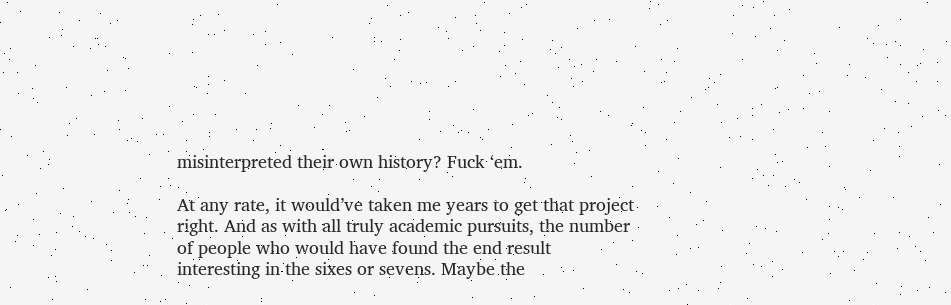misinterpreted their own history? Fuck ‘em.

At any rate, it would’ve taken me years to get that project right. And as with all truly academic pursuits, the number of people who would have found the end result interesting in the sixes or sevens. Maybe the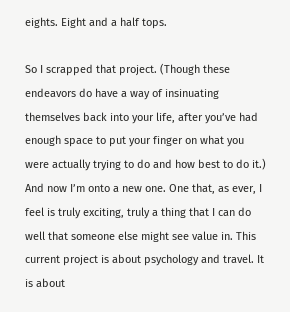eights. Eight and a half tops.

So I scrapped that project. (Though these endeavors do have a way of insinuating themselves back into your life, after you’ve had enough space to put your finger on what you were actually trying to do and how best to do it.) And now I’m onto a new one. One that, as ever, I feel is truly exciting, truly a thing that I can do well that someone else might see value in. This current project is about psychology and travel. It is about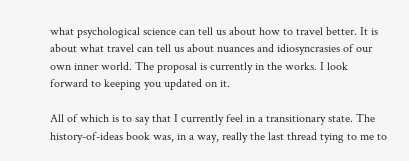what psychological science can tell us about how to travel better. It is about what travel can tell us about nuances and idiosyncrasies of our own inner world. The proposal is currently in the works. I look forward to keeping you updated on it.

All of which is to say that I currently feel in a transitionary state. The history-of-ideas book was, in a way, really the last thread tying to me to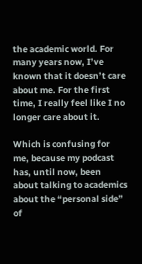the academic world. For many years now, I’ve known that it doesn’t care about me. For the first time, I really feel like I no longer care about it.

Which is confusing for me, because my podcast has, until now, been about talking to academics about the “personal side” of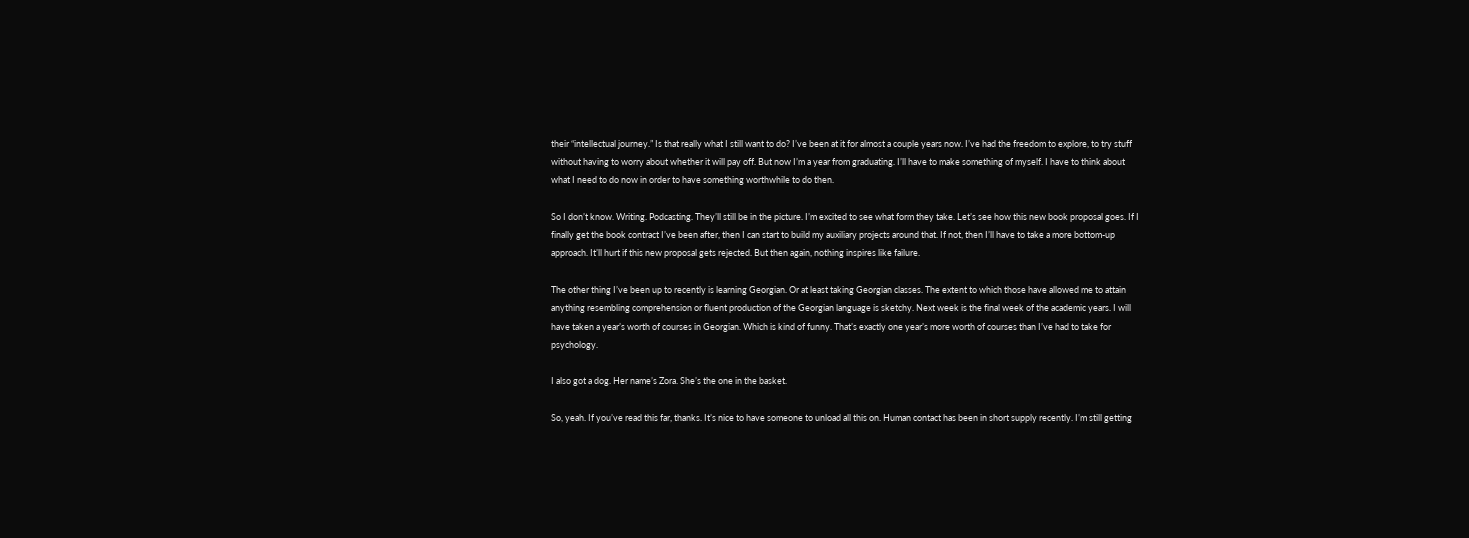their “intellectual journey.” Is that really what I still want to do? I’ve been at it for almost a couple years now. I’ve had the freedom to explore, to try stuff without having to worry about whether it will pay off. But now I’m a year from graduating. I’ll have to make something of myself. I have to think about what I need to do now in order to have something worthwhile to do then.

So I don’t know. Writing. Podcasting. They’ll still be in the picture. I’m excited to see what form they take. Let’s see how this new book proposal goes. If I finally get the book contract I’ve been after, then I can start to build my auxiliary projects around that. If not, then I’ll have to take a more bottom-up approach. It’ll hurt if this new proposal gets rejected. But then again, nothing inspires like failure.

The other thing I’ve been up to recently is learning Georgian. Or at least taking Georgian classes. The extent to which those have allowed me to attain anything resembling comprehension or fluent production of the Georgian language is sketchy. Next week is the final week of the academic years. I will have taken a year’s worth of courses in Georgian. Which is kind of funny. That’s exactly one year’s more worth of courses than I’ve had to take for psychology.

I also got a dog. Her name’s Zora. She’s the one in the basket.

So, yeah. If you’ve read this far, thanks. It’s nice to have someone to unload all this on. Human contact has been in short supply recently. I’m still getting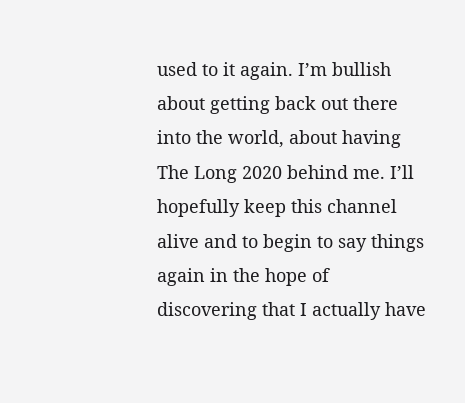used to it again. I’m bullish about getting back out there into the world, about having The Long 2020 behind me. I’ll hopefully keep this channel alive and to begin to say things again in the hope of discovering that I actually have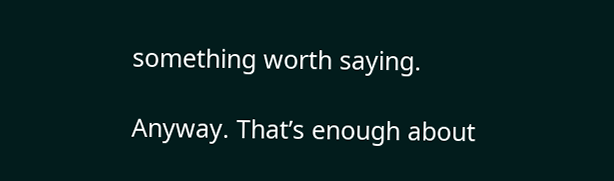something worth saying.

Anyway. That’s enough about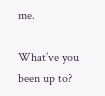me.

What’ve you been up to?